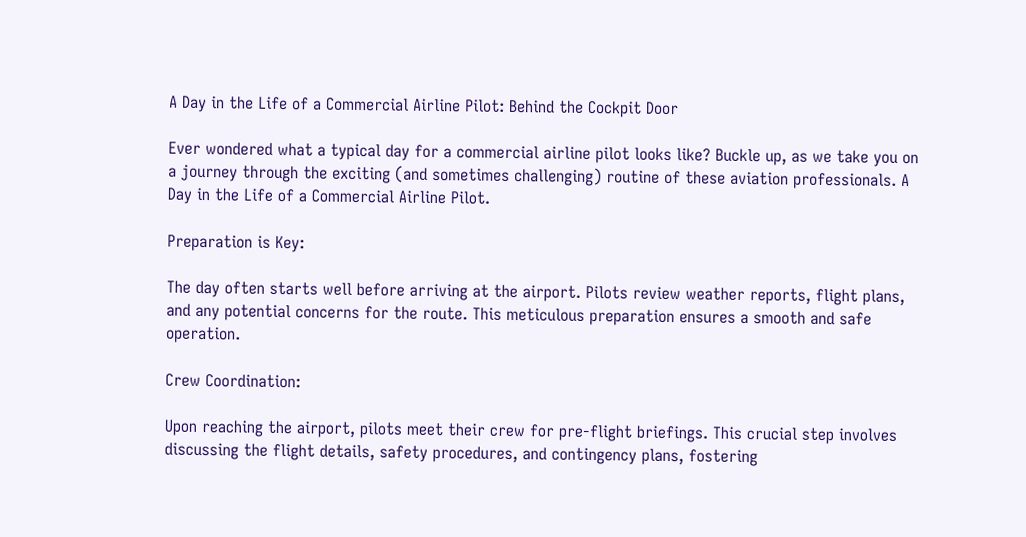A Day in the Life of a Commercial Airline Pilot: Behind the Cockpit Door

Ever wondered what a typical day for a commercial airline pilot looks like? Buckle up, as we take you on a journey through the exciting (and sometimes challenging) routine of these aviation professionals. A Day in the Life of a Commercial Airline Pilot.

Preparation is Key:

The day often starts well before arriving at the airport. Pilots review weather reports, flight plans, and any potential concerns for the route. This meticulous preparation ensures a smooth and safe operation.

Crew Coordination:

Upon reaching the airport, pilots meet their crew for pre-flight briefings. This crucial step involves discussing the flight details, safety procedures, and contingency plans, fostering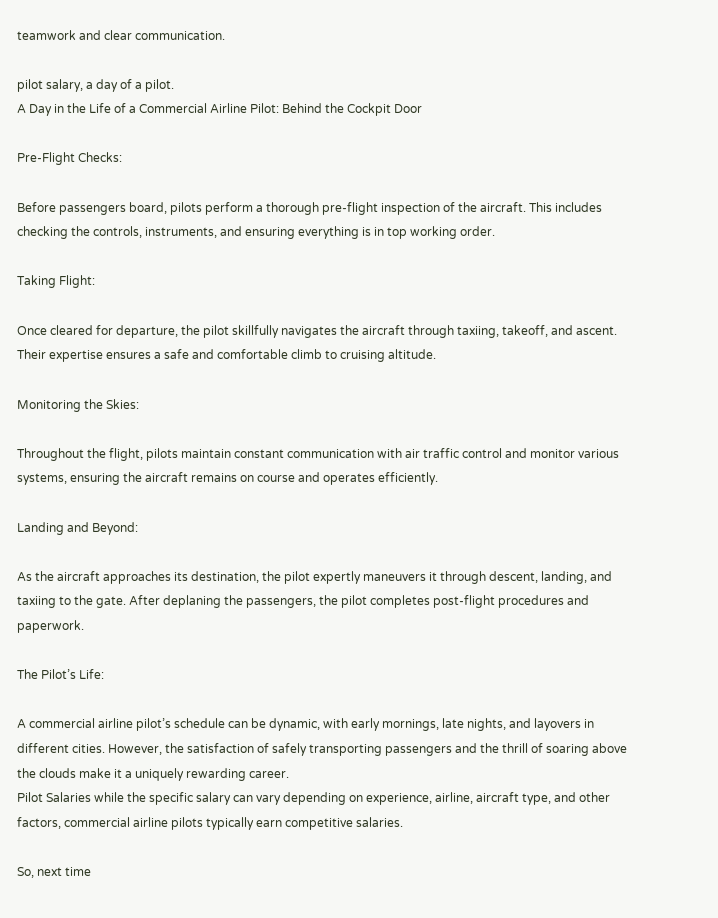teamwork and clear communication.

pilot salary, a day of a pilot.
A Day in the Life of a Commercial Airline Pilot: Behind the Cockpit Door

Pre-Flight Checks:

Before passengers board, pilots perform a thorough pre-flight inspection of the aircraft. This includes checking the controls, instruments, and ensuring everything is in top working order.

Taking Flight:

Once cleared for departure, the pilot skillfully navigates the aircraft through taxiing, takeoff, and ascent. Their expertise ensures a safe and comfortable climb to cruising altitude.

Monitoring the Skies:

Throughout the flight, pilots maintain constant communication with air traffic control and monitor various systems, ensuring the aircraft remains on course and operates efficiently.

Landing and Beyond:

As the aircraft approaches its destination, the pilot expertly maneuvers it through descent, landing, and taxiing to the gate. After deplaning the passengers, the pilot completes post-flight procedures and paperwork.

The Pilot’s Life:

A commercial airline pilot’s schedule can be dynamic, with early mornings, late nights, and layovers in different cities. However, the satisfaction of safely transporting passengers and the thrill of soaring above the clouds make it a uniquely rewarding career.
Pilot Salaries while the specific salary can vary depending on experience, airline, aircraft type, and other factors, commercial airline pilots typically earn competitive salaries.

So, next time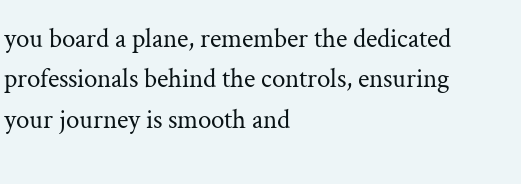you board a plane, remember the dedicated professionals behind the controls, ensuring your journey is smooth and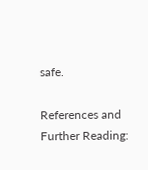safe.

References and Further Reading: